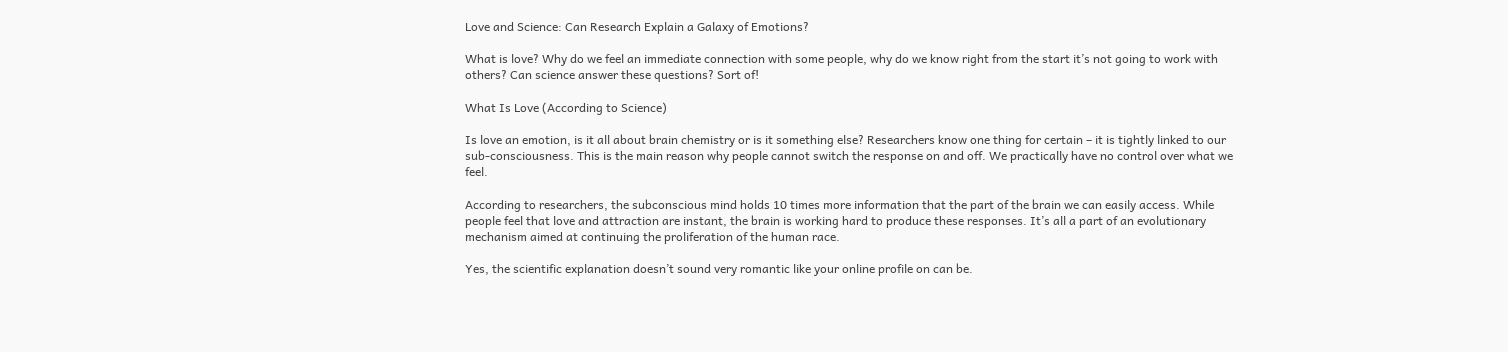Love and Science: Can Research Explain a Galaxy of Emotions?

What is love? Why do we feel an immediate connection with some people, why do we know right from the start it’s not going to work with others? Can science answer these questions? Sort of!

What Is Love (According to Science)

Is love an emotion, is it all about brain chemistry or is it something else? Researchers know one thing for certain – it is tightly linked to our sub-consciousness. This is the main reason why people cannot switch the response on and off. We practically have no control over what we feel.

According to researchers, the subconscious mind holds 10 times more information that the part of the brain we can easily access. While people feel that love and attraction are instant, the brain is working hard to produce these responses. It’s all a part of an evolutionary mechanism aimed at continuing the proliferation of the human race.

Yes, the scientific explanation doesn’t sound very romantic like your online profile on can be.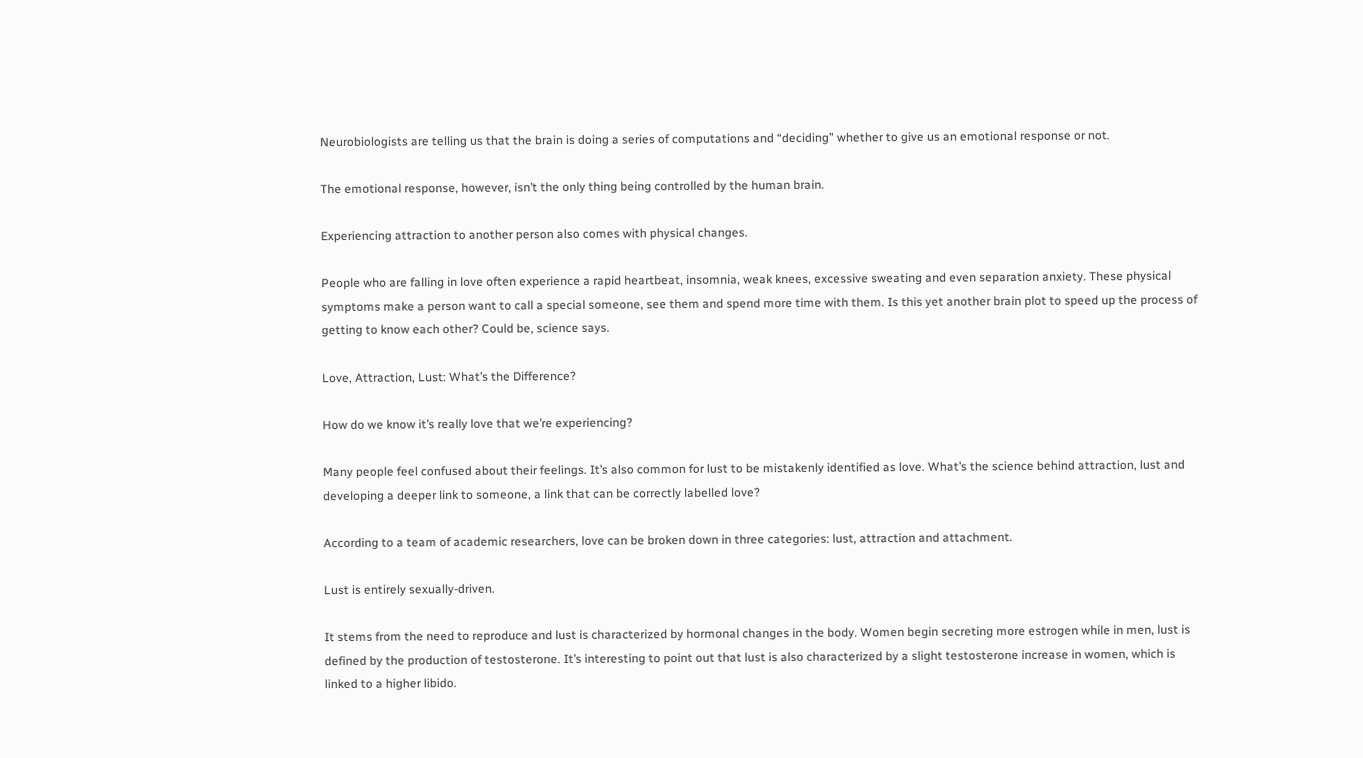Neurobiologists are telling us that the brain is doing a series of computations and “deciding” whether to give us an emotional response or not.

The emotional response, however, isn’t the only thing being controlled by the human brain.

Experiencing attraction to another person also comes with physical changes.

People who are falling in love often experience a rapid heartbeat, insomnia, weak knees, excessive sweating and even separation anxiety. These physical symptoms make a person want to call a special someone, see them and spend more time with them. Is this yet another brain plot to speed up the process of getting to know each other? Could be, science says.

Love, Attraction, Lust: What’s the Difference?

How do we know it’s really love that we’re experiencing?

Many people feel confused about their feelings. It’s also common for lust to be mistakenly identified as love. What’s the science behind attraction, lust and developing a deeper link to someone, a link that can be correctly labelled love?

According to a team of academic researchers, love can be broken down in three categories: lust, attraction and attachment.

Lust is entirely sexually-driven.

It stems from the need to reproduce and lust is characterized by hormonal changes in the body. Women begin secreting more estrogen while in men, lust is defined by the production of testosterone. It’s interesting to point out that lust is also characterized by a slight testosterone increase in women, which is linked to a higher libido.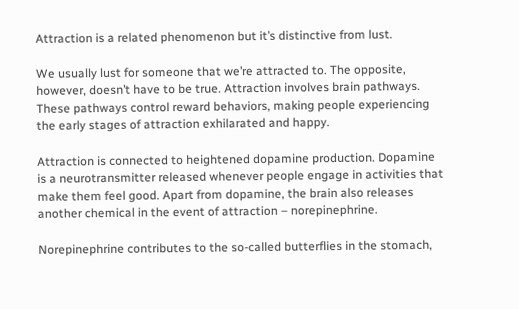Attraction is a related phenomenon but it’s distinctive from lust.

We usually lust for someone that we’re attracted to. The opposite, however, doesn’t have to be true. Attraction involves brain pathways. These pathways control reward behaviors, making people experiencing the early stages of attraction exhilarated and happy.

Attraction is connected to heightened dopamine production. Dopamine is a neurotransmitter released whenever people engage in activities that make them feel good. Apart from dopamine, the brain also releases another chemical in the event of attraction – norepinephrine.

Norepinephrine contributes to the so-called butterflies in the stomach,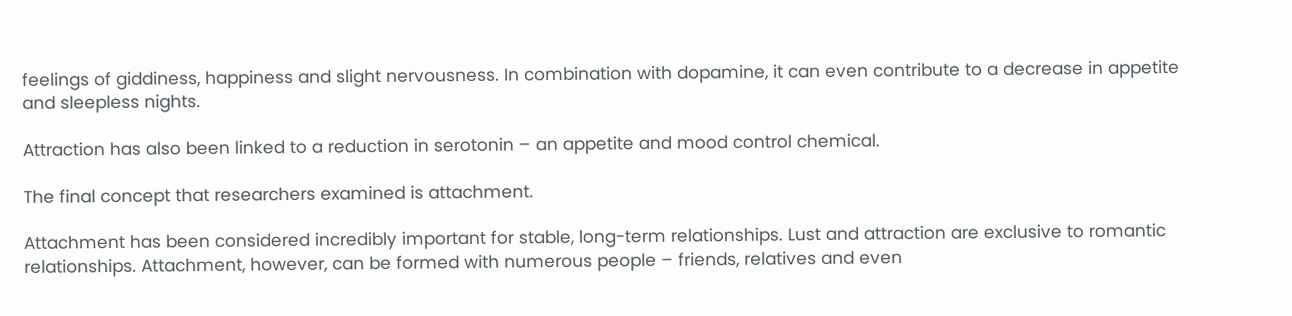feelings of giddiness, happiness and slight nervousness. In combination with dopamine, it can even contribute to a decrease in appetite and sleepless nights.

Attraction has also been linked to a reduction in serotonin – an appetite and mood control chemical.

The final concept that researchers examined is attachment.

Attachment has been considered incredibly important for stable, long-term relationships. Lust and attraction are exclusive to romantic relationships. Attachment, however, can be formed with numerous people – friends, relatives and even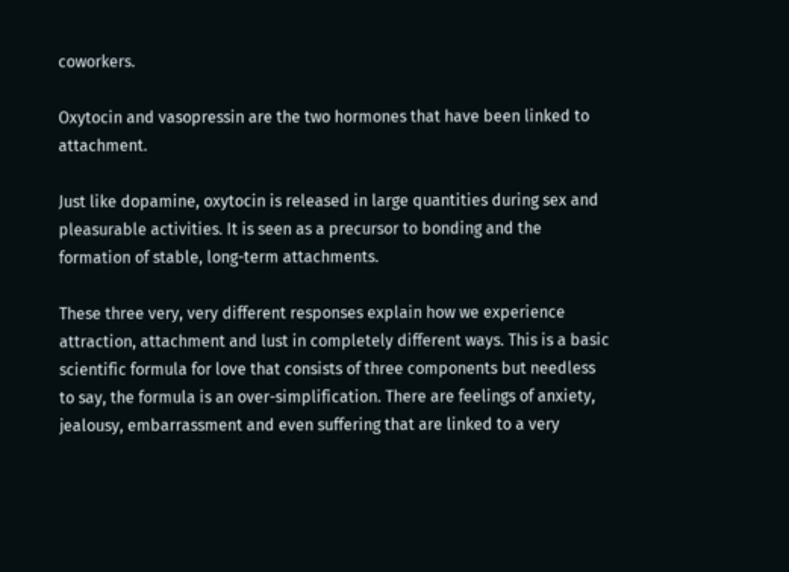coworkers.

Oxytocin and vasopressin are the two hormones that have been linked to attachment.

Just like dopamine, oxytocin is released in large quantities during sex and pleasurable activities. It is seen as a precursor to bonding and the formation of stable, long-term attachments.

These three very, very different responses explain how we experience attraction, attachment and lust in completely different ways. This is a basic scientific formula for love that consists of three components but needless to say, the formula is an over-simplification. There are feelings of anxiety, jealousy, embarrassment and even suffering that are linked to a very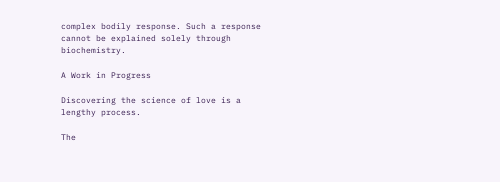complex bodily response. Such a response cannot be explained solely through biochemistry.

A Work in Progress

Discovering the science of love is a lengthy process.

The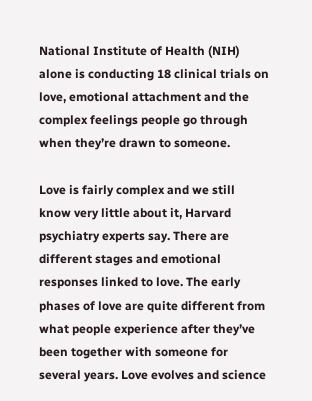National Institute of Health (NIH) alone is conducting 18 clinical trials on love, emotional attachment and the complex feelings people go through when they’re drawn to someone.

Love is fairly complex and we still know very little about it, Harvard psychiatry experts say. There are different stages and emotional responses linked to love. The early phases of love are quite different from what people experience after they’ve been together with someone for several years. Love evolves and science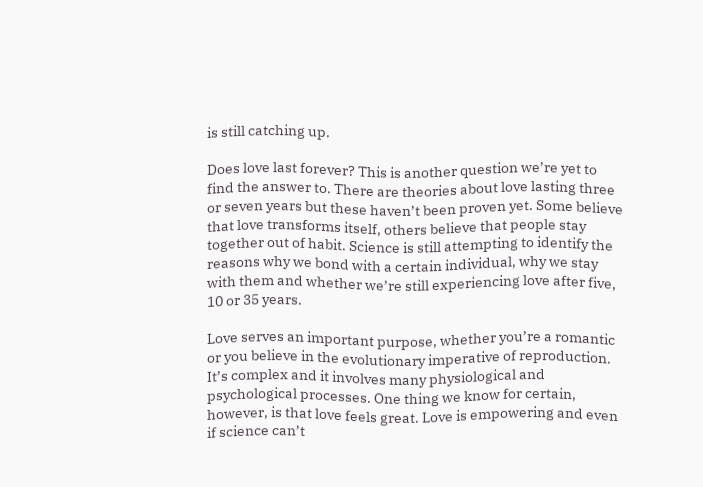is still catching up.

Does love last forever? This is another question we’re yet to find the answer to. There are theories about love lasting three or seven years but these haven’t been proven yet. Some believe that love transforms itself, others believe that people stay together out of habit. Science is still attempting to identify the reasons why we bond with a certain individual, why we stay with them and whether we’re still experiencing love after five, 10 or 35 years.

Love serves an important purpose, whether you’re a romantic or you believe in the evolutionary imperative of reproduction. It’s complex and it involves many physiological and psychological processes. One thing we know for certain, however, is that love feels great. Love is empowering and even if science can’t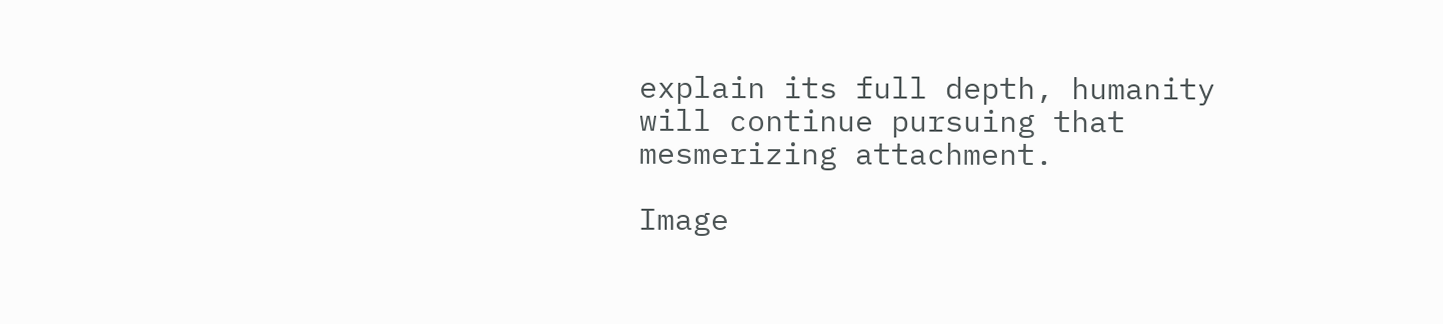explain its full depth, humanity will continue pursuing that mesmerizing attachment.

Image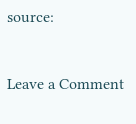source:


Leave a Comment